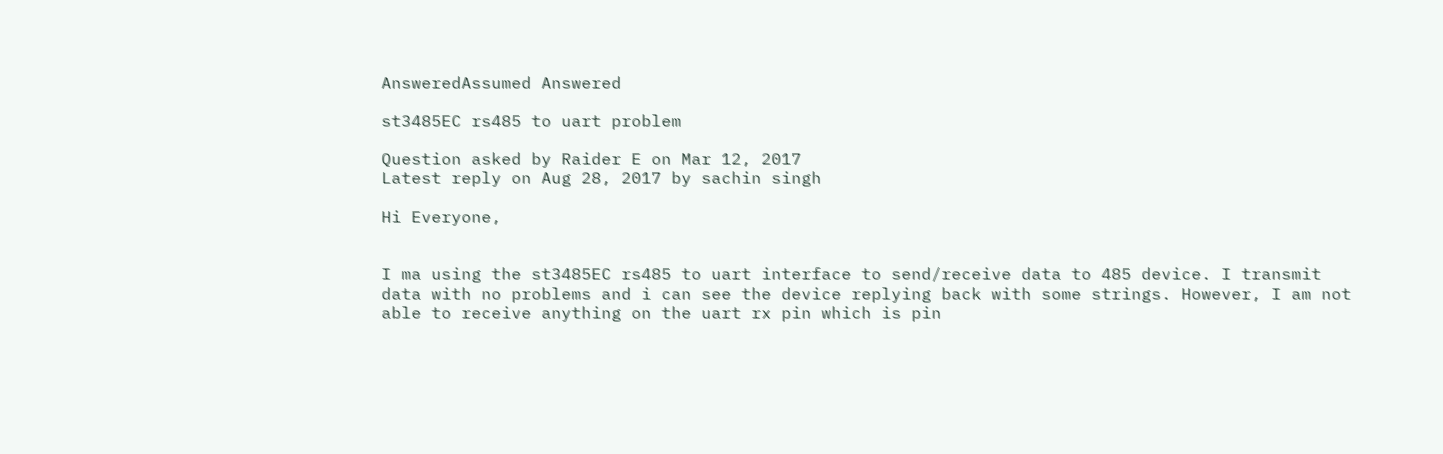AnsweredAssumed Answered

st3485EC rs485 to uart problem

Question asked by Raider E on Mar 12, 2017
Latest reply on Aug 28, 2017 by sachin singh

Hi Everyone,


I ma using the st3485EC rs485 to uart interface to send/receive data to 485 device. I transmit data with no problems and i can see the device replying back with some strings. However, I am not able to receive anything on the uart rx pin which is pin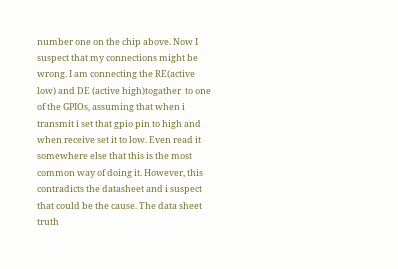number one on the chip above. Now I suspect that my connections might be wrong. I am connecting the RE(active low) and DE (active high)togather  to one of the GPIOs, assuming that when i transmit i set that gpio pin to high and when receive set it to low. Even read it somewhere else that this is the most common way of doing it. However, this contradicts the datasheet and i suspect that could be the cause. The data sheet truth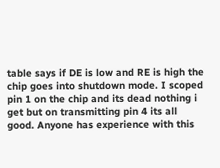table says if DE is low and RE is high the chip goes into shutdown mode. I scoped pin 1 on the chip and its dead nothing i get but on transmitting pin 4 its all good. Anyone has experience with this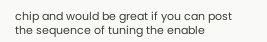chip and would be great if you can post the sequence of tuning the enable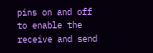pins on and off to enable the  receive and send